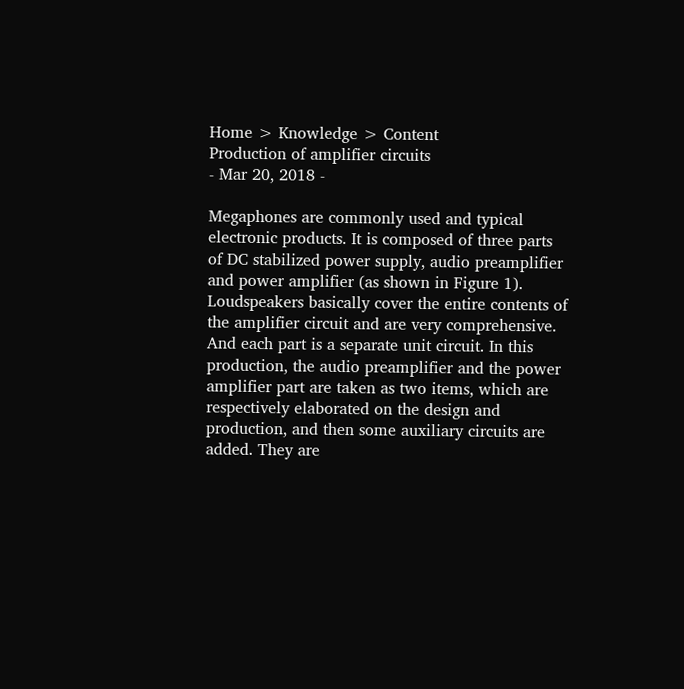Home > Knowledge > Content
Production of amplifier circuits
- Mar 20, 2018 -

Megaphones are commonly used and typical electronic products. It is composed of three parts of DC stabilized power supply, audio preamplifier and power amplifier (as shown in Figure 1). Loudspeakers basically cover the entire contents of the amplifier circuit and are very comprehensive. And each part is a separate unit circuit. In this production, the audio preamplifier and the power amplifier part are taken as two items, which are respectively elaborated on the design and production, and then some auxiliary circuits are added. They are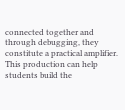connected together and through debugging, they constitute a practical amplifier. This production can help students build the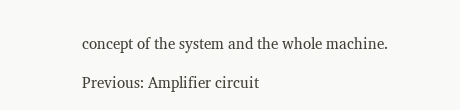concept of the system and the whole machine.

Previous: Amplifier circuit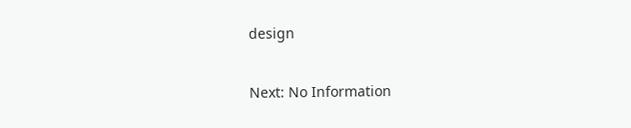design

Next: No Information